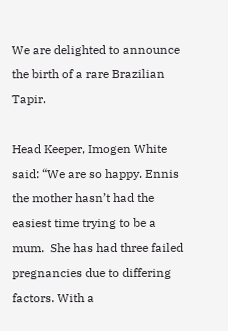We are delighted to announce the birth of a rare Brazilian Tapir.

Head Keeper, Imogen White said: “We are so happy. Ennis the mother hasn’t had the easiest time trying to be a mum.  She has had three failed pregnancies due to differing factors. With a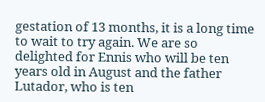gestation of 13 months, it is a long time to wait to try again. We are so delighted for Ennis who will be ten years old in August and the father Lutador, who is ten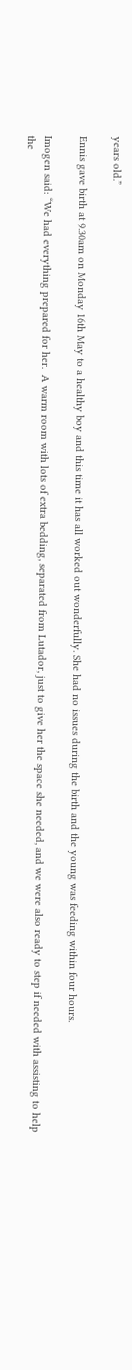years old.”

Ennis gave birth at 9.30am on Monday 16th May to a healthy boy and this time it has all worked out wonderfully. She had no issues during the birth and the young was feeding within four hours.

Imogen said: “We had everything prepared for her.  A warm room with lots of extra bedding, separated from Lutador, just to give her the space she needed, and we were also ready to step if needed with assisting to help the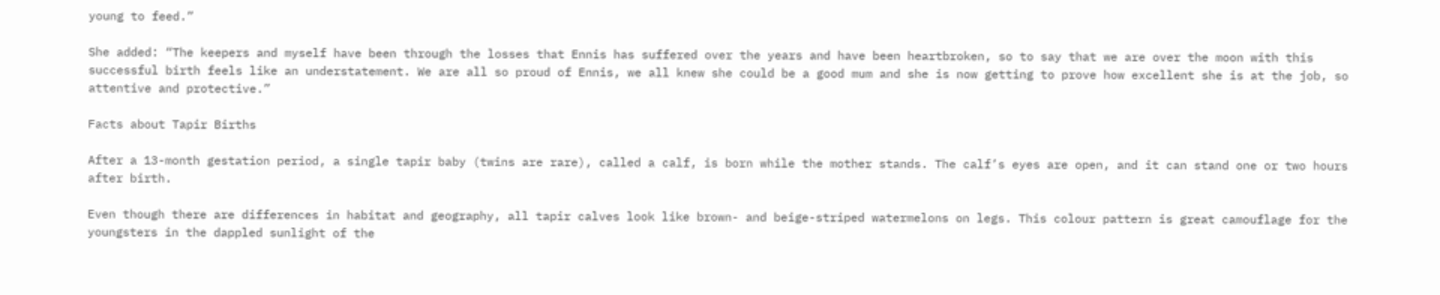young to feed.”

She added: “The keepers and myself have been through the losses that Ennis has suffered over the years and have been heartbroken, so to say that we are over the moon with this successful birth feels like an understatement. We are all so proud of Ennis, we all knew she could be a good mum and she is now getting to prove how excellent she is at the job, so attentive and protective.”

Facts about Tapir Births

After a 13-month gestation period, a single tapir baby (twins are rare), called a calf, is born while the mother stands. The calf’s eyes are open, and it can stand one or two hours after birth.

Even though there are differences in habitat and geography, all tapir calves look like brown- and beige-striped watermelons on legs. This colour pattern is great camouflage for the youngsters in the dappled sunlight of the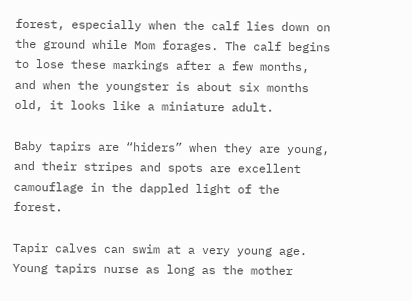forest, especially when the calf lies down on the ground while Mom forages. The calf begins to lose these markings after a few months, and when the youngster is about six months old, it looks like a miniature adult.

Baby tapirs are “hiders” when they are young, and their stripes and spots are excellent camouflage in the dappled light of the forest.

Tapir calves can swim at a very young age. Young tapirs nurse as long as the mother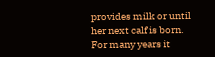provides milk or until her next calf is born. For many years it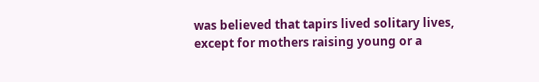was believed that tapirs lived solitary lives, except for mothers raising young or a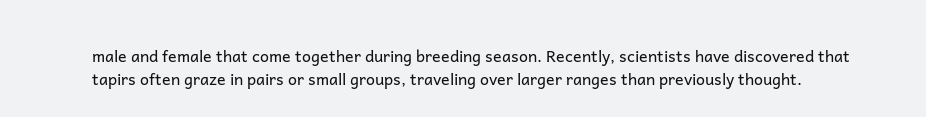male and female that come together during breeding season. Recently, scientists have discovered that tapirs often graze in pairs or small groups, traveling over larger ranges than previously thought.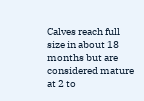Calves reach full size in about 18 months but are considered mature at 2 to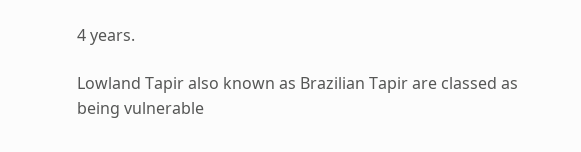4 years.

Lowland Tapir also known as Brazilian Tapir are classed as being vulnerable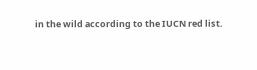in the wild according to the IUCN red list.